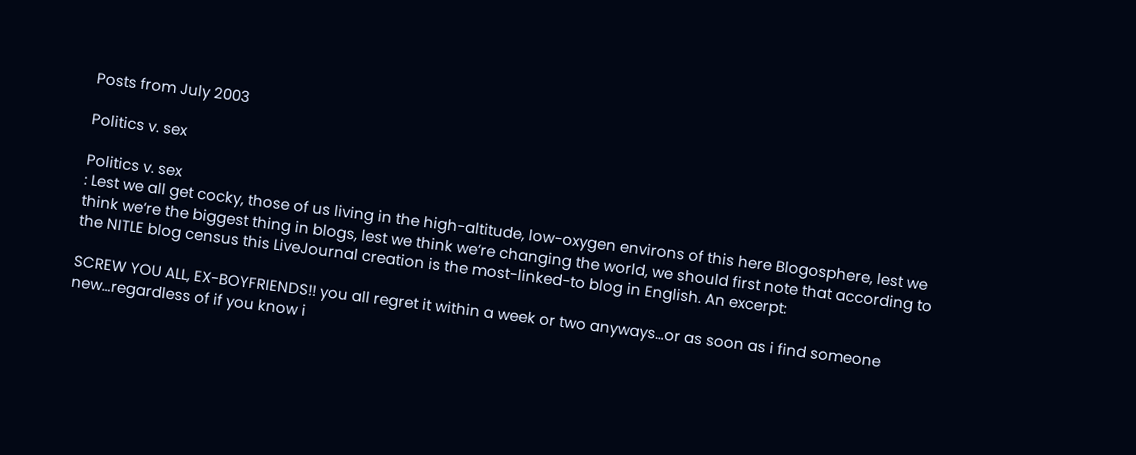Posts from July 2003

Politics v. sex

Politics v. sex
: Lest we all get cocky, those of us living in the high-altitude, low-oxygen environs of this here Blogosphere, lest we think we’re the biggest thing in blogs, lest we think we’re changing the world, we should first note that according to the NITLE blog census this LiveJournal creation is the most-linked-to blog in English. An excerpt:

SCREW YOU ALL, EX-BOYFRIENDS!! you all regret it within a week or two anyways…or as soon as i find someone new…regardless of if you know i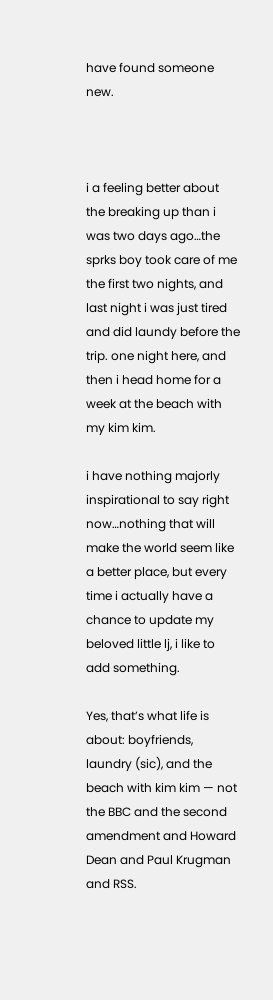have found someone new.



i a feeling better about the breaking up than i was two days ago…the sprks boy took care of me the first two nights, and last night i was just tired and did laundy before the trip. one night here, and then i head home for a week at the beach with my kim kim.

i have nothing majorly inspirational to say right now…nothing that will make the world seem like a better place, but every time i actually have a chance to update my beloved little lj, i like to add something.

Yes, that’s what life is about: boyfriends, laundry (sic), and the beach with kim kim — not the BBC and the second amendment and Howard Dean and Paul Krugman and RSS.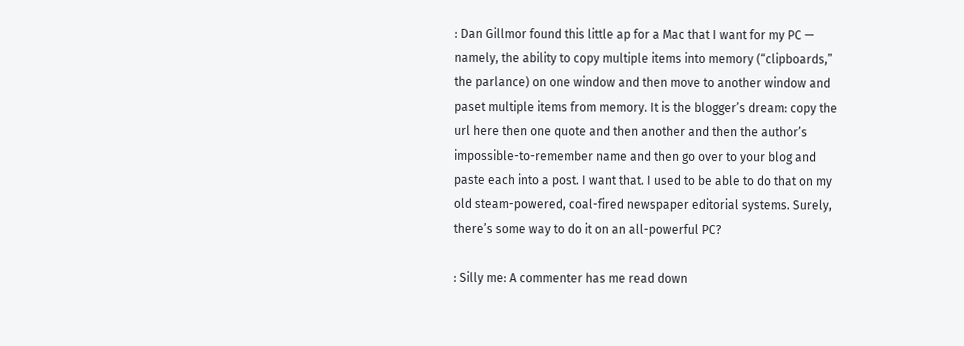: Dan Gillmor found this little ap for a Mac that I want for my PC — namely, the ability to copy multiple items into memory (“clipboards,” the parlance) on one window and then move to another window and paset multiple items from memory. It is the blogger’s dream: copy the url here then one quote and then another and then the author’s impossible-to-remember name and then go over to your blog and paste each into a post. I want that. I used to be able to do that on my old steam-powered, coal-fired newspaper editorial systems. Surely, there’s some way to do it on an all-powerful PC?

: Silly me: A commenter has me read down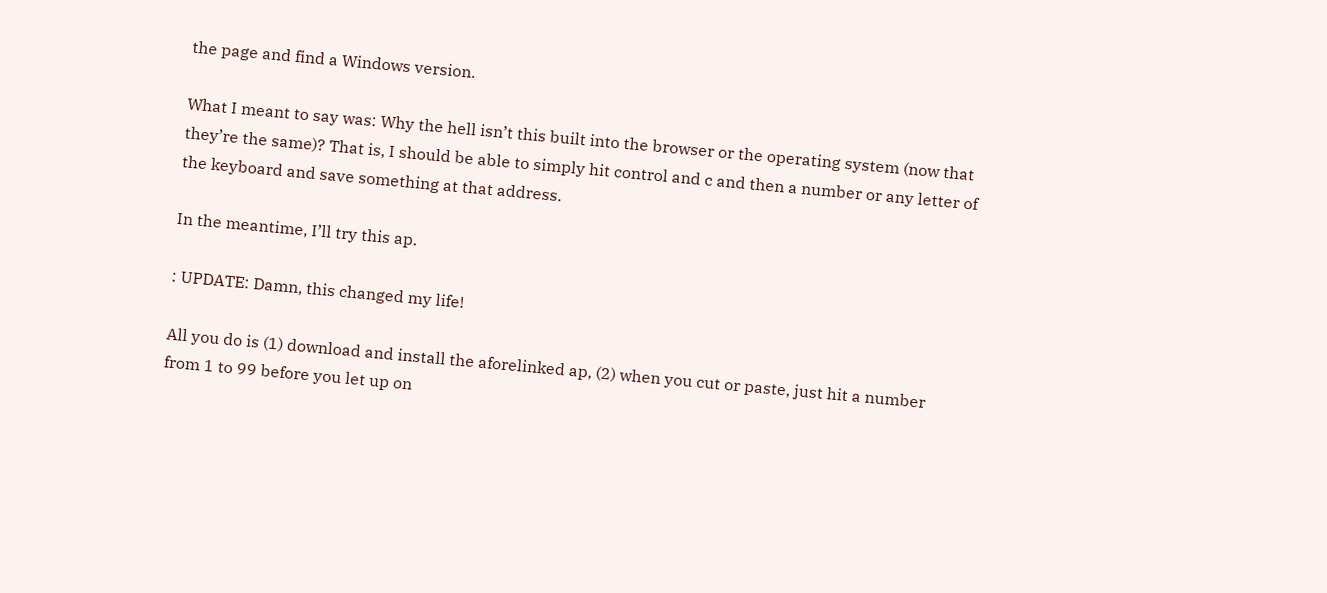the page and find a Windows version.

What I meant to say was: Why the hell isn’t this built into the browser or the operating system (now that they’re the same)? That is, I should be able to simply hit control and c and then a number or any letter of the keyboard and save something at that address.

In the meantime, I’ll try this ap.

: UPDATE: Damn, this changed my life!

All you do is (1) download and install the aforelinked ap, (2) when you cut or paste, just hit a number from 1 to 99 before you let up on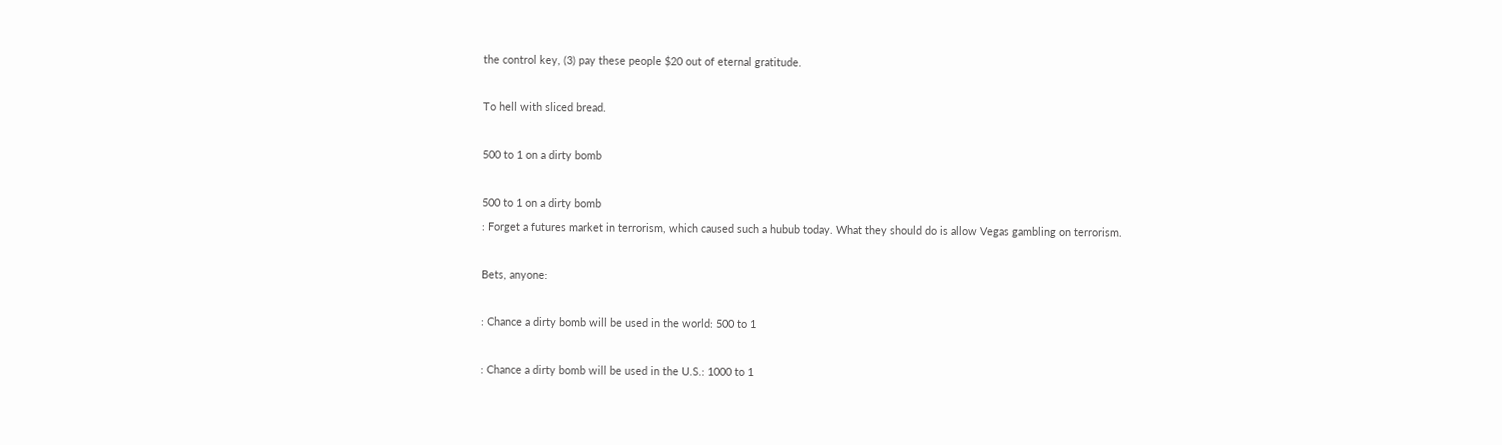the control key, (3) pay these people $20 out of eternal gratitude.

To hell with sliced bread.

500 to 1 on a dirty bomb

500 to 1 on a dirty bomb
: Forget a futures market in terrorism, which caused such a hubub today. What they should do is allow Vegas gambling on terrorism.

Bets, anyone:

: Chance a dirty bomb will be used in the world: 500 to 1

: Chance a dirty bomb will be used in the U.S.: 1000 to 1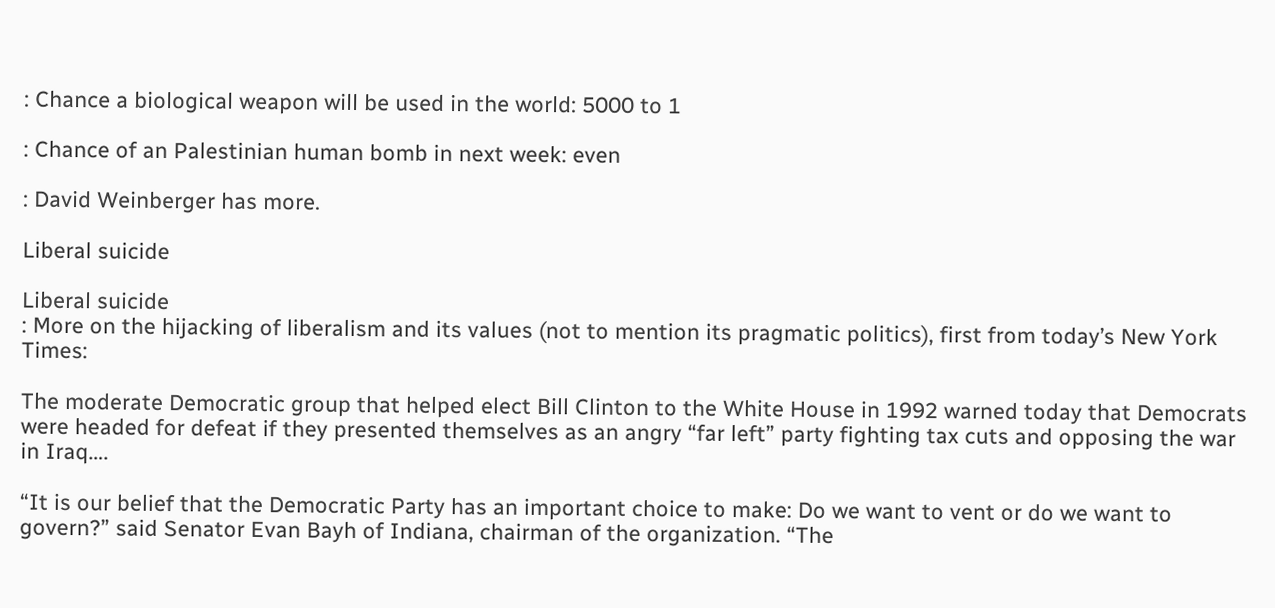: Chance a biological weapon will be used in the world: 5000 to 1

: Chance of an Palestinian human bomb in next week: even

: David Weinberger has more.

Liberal suicide

Liberal suicide
: More on the hijacking of liberalism and its values (not to mention its pragmatic politics), first from today’s New York Times:

The moderate Democratic group that helped elect Bill Clinton to the White House in 1992 warned today that Democrats were headed for defeat if they presented themselves as an angry “far left” party fighting tax cuts and opposing the war in Iraq….

“It is our belief that the Democratic Party has an important choice to make: Do we want to vent or do we want to govern?” said Senator Evan Bayh of Indiana, chairman of the organization. “The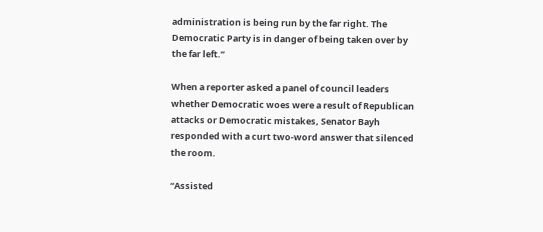administration is being run by the far right. The Democratic Party is in danger of being taken over by the far left.”

When a reporter asked a panel of council leaders whether Democratic woes were a result of Republican attacks or Democratic mistakes, Senator Bayh responded with a curt two-word answer that silenced the room.

“Assisted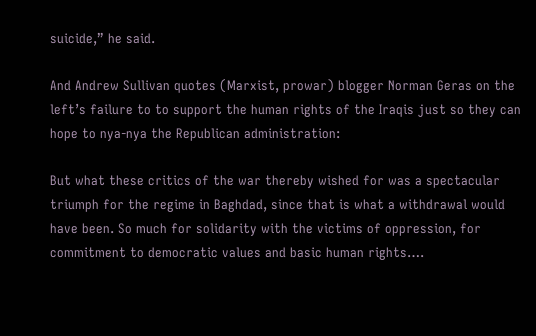suicide,” he said.

And Andrew Sullivan quotes (Marxist, prowar) blogger Norman Geras on the left’s failure to to support the human rights of the Iraqis just so they can hope to nya-nya the Republican administration:

But what these critics of the war thereby wished for was a spectacular triumph for the regime in Baghdad, since that is what a withdrawal would have been. So much for solidarity with the victims of oppression, for commitment to democratic values and basic human rights….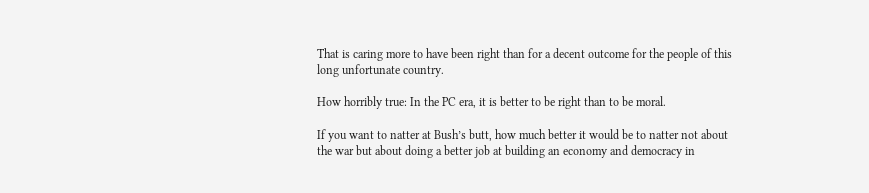That is caring more to have been right than for a decent outcome for the people of this long unfortunate country.

How horribly true: In the PC era, it is better to be right than to be moral.

If you want to natter at Bush’s butt, how much better it would be to natter not about the war but about doing a better job at building an economy and democracy in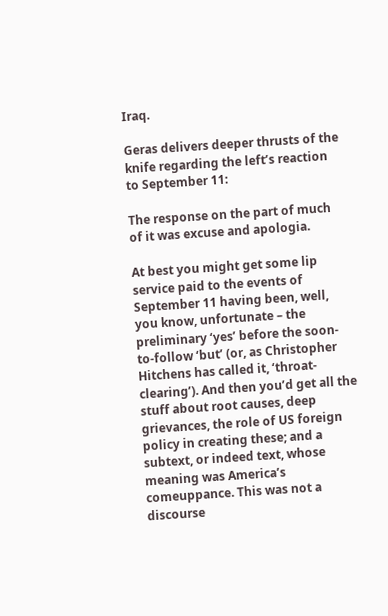Iraq.

Geras delivers deeper thrusts of the knife regarding the left’s reaction to September 11:

The response on the part of much of it was excuse and apologia.

At best you might get some lip service paid to the events of September 11 having been, well, you know, unfortunate – the preliminary ‘yes’ before the soon-to-follow ‘but’ (or, as Christopher Hitchens has called it, ‘throat-clearing’). And then you’d get all the stuff about root causes, deep grievances, the role of US foreign policy in creating these; and a subtext, or indeed text, whose meaning was America’s comeuppance. This was not a discourse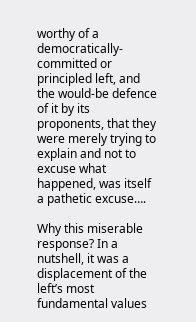worthy of a democratically-committed or principled left, and the would-be defence of it by its proponents, that they were merely trying to explain and not to excuse what happened, was itself a pathetic excuse….

Why this miserable response? In a nutshell, it was a displacement of the left’s most fundamental values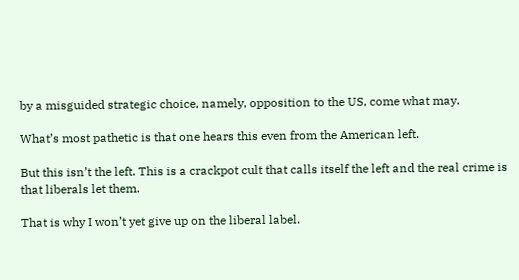by a misguided strategic choice, namely, opposition to the US, come what may.

What’s most pathetic is that one hears this even from the American left.

But this isn’t the left. This is a crackpot cult that calls itself the left and the real crime is that liberals let them.

That is why I won’t yet give up on the liberal label.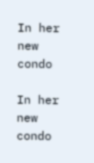In her new condo

In her new condo